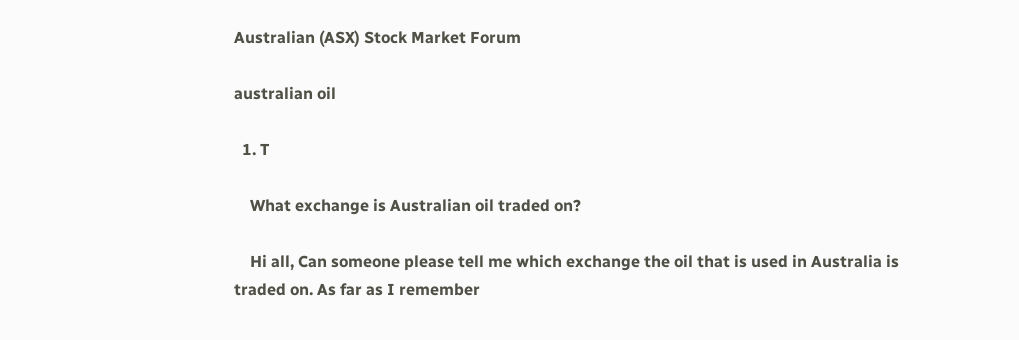Australian (ASX) Stock Market Forum

australian oil

  1. T

    What exchange is Australian oil traded on?

    Hi all, Can someone please tell me which exchange the oil that is used in Australia is traded on. As far as I remember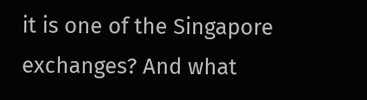it is one of the Singapore exchanges? And what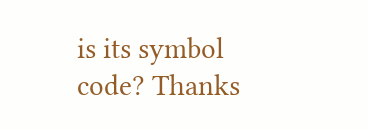is its symbol code? Thanks